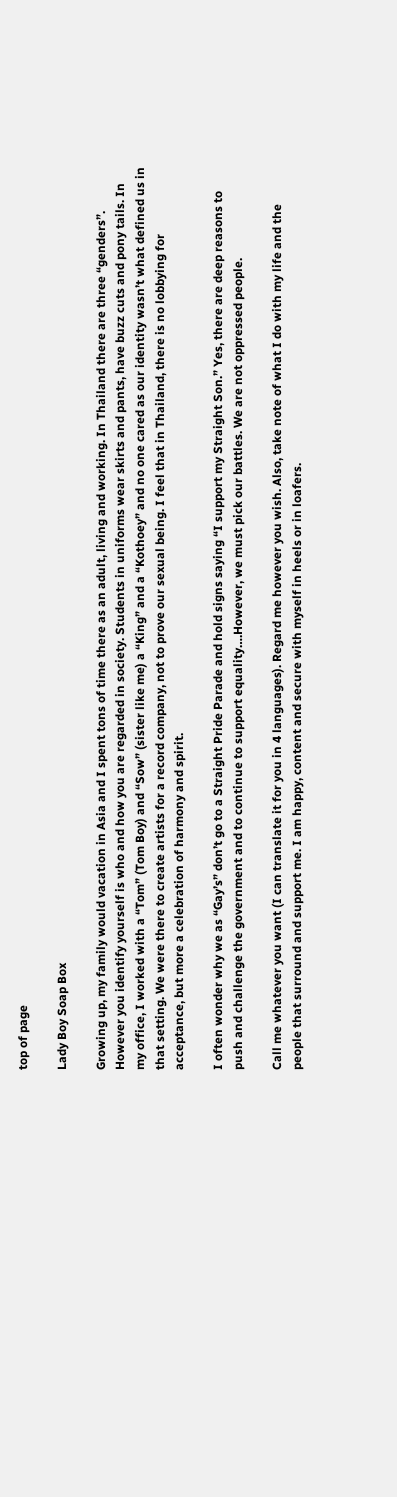top of page

Lady Boy Soap Box

Growing up, my family would vacation in Asia and I spent tons of time there as an adult, living and working. In Thailand there are three “genders”. However you identify yourself is who and how you are regarded in society. Students in uniforms wear skirts and pants, have buzz cuts and pony tails. In my office, I worked with a “Tom” (Tom Boy) and “Sow” (sister like me) a “King” and a “Kothoey” and no one cared as our identity wasn’t what defined us in that setting. We were there to create artists for a record company, not to prove our sexual being. I feel that in Thailand, there is no lobbying for acceptance, but more a celebration of harmony and spirit.

I often wonder why we as “Gay’s” don’t go to a Straight Pride Parade and hold signs saying “I support my Straight Son.” Yes, there are deep reasons to push and challenge the government and to continue to support equality….However, we must pick our battles. We are not oppressed people.

Call me whatever you want (I can translate it for you in 4 languages). Regard me however you wish. Also, take note of what I do with my life and the people that surround and support me. I am happy, content and secure with myself in heels or in loafers.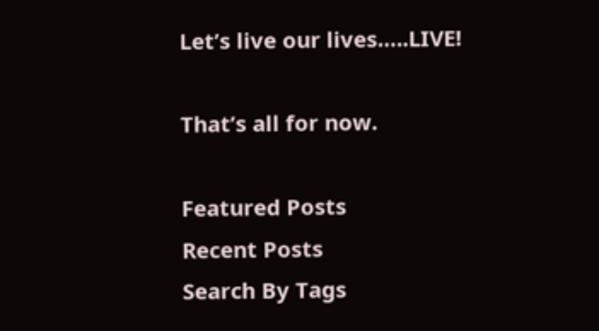Let’s live our lives…..LIVE!

That’s all for now.

Featured Posts
Recent Posts
Search By Tags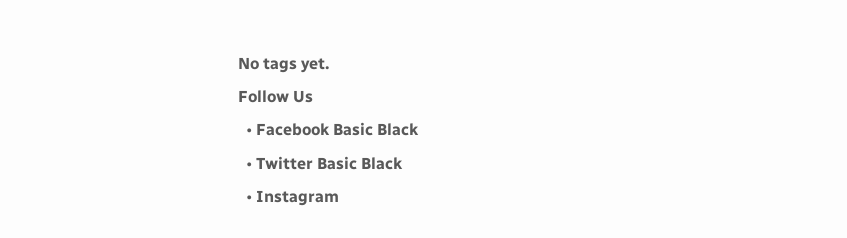No tags yet.
Follow Us
  • Facebook Basic Black
  • Twitter Basic Black
  • Instagram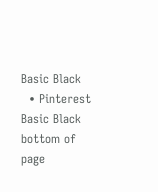Basic Black
  • Pinterest Basic Black
bottom of page